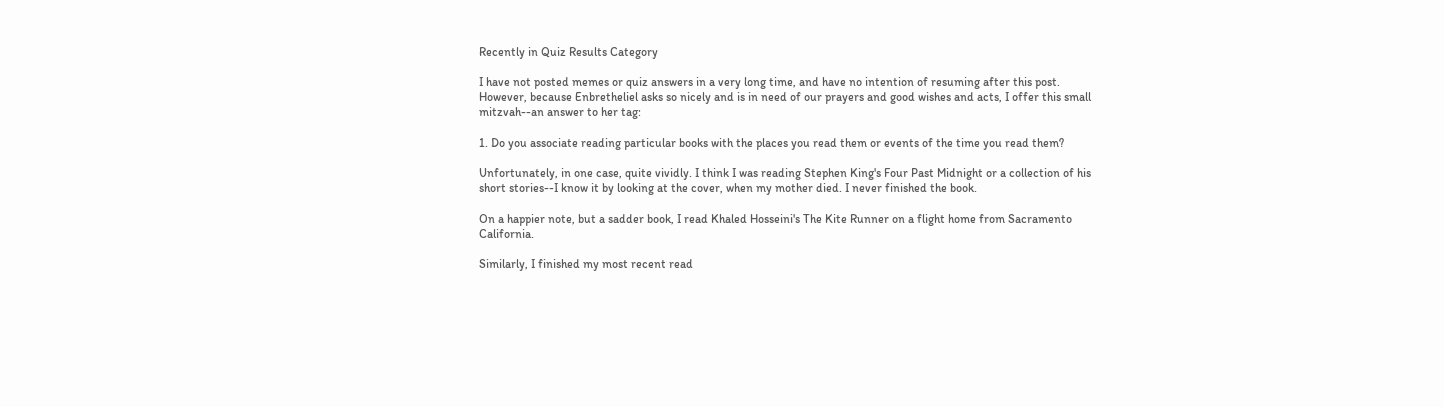Recently in Quiz Results Category

I have not posted memes or quiz answers in a very long time, and have no intention of resuming after this post. However, because Enbretheliel asks so nicely and is in need of our prayers and good wishes and acts, I offer this small mitzvah--an answer to her tag:

1. Do you associate reading particular books with the places you read them or events of the time you read them?

Unfortunately, in one case, quite vividly. I think I was reading Stephen King's Four Past Midnight or a collection of his short stories--I know it by looking at the cover, when my mother died. I never finished the book.

On a happier note, but a sadder book, I read Khaled Hosseini's The Kite Runner on a flight home from Sacramento California.

Similarly, I finished my most recent read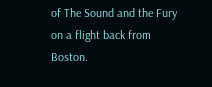of The Sound and the Fury on a flight back from Boston.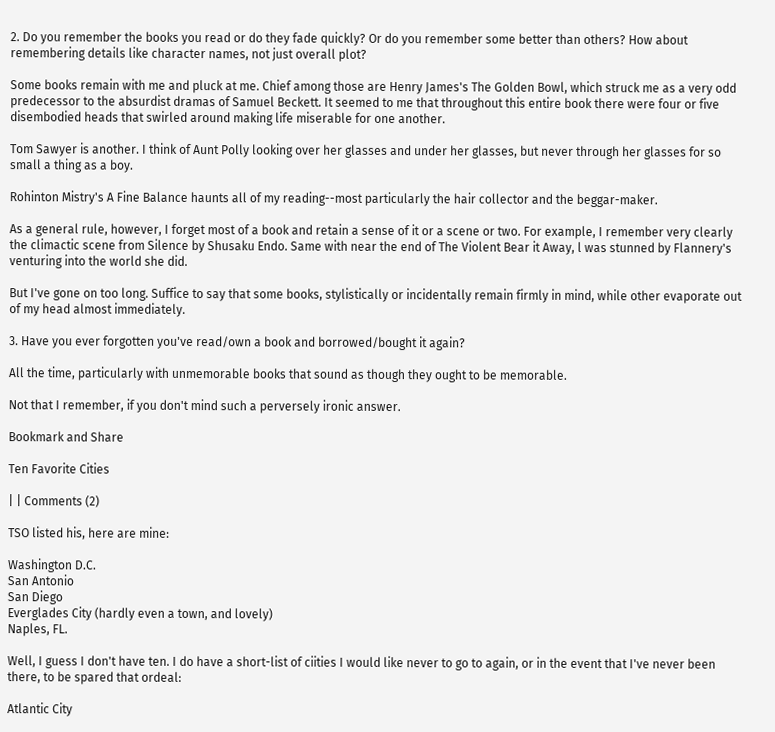2. Do you remember the books you read or do they fade quickly? Or do you remember some better than others? How about remembering details like character names, not just overall plot?

Some books remain with me and pluck at me. Chief among those are Henry James's The Golden Bowl, which struck me as a very odd predecessor to the absurdist dramas of Samuel Beckett. It seemed to me that throughout this entire book there were four or five disembodied heads that swirled around making life miserable for one another.

Tom Sawyer is another. I think of Aunt Polly looking over her glasses and under her glasses, but never through her glasses for so small a thing as a boy.

Rohinton Mistry's A Fine Balance haunts all of my reading--most particularly the hair collector and the beggar-maker.

As a general rule, however, I forget most of a book and retain a sense of it or a scene or two. For example, I remember very clearly the climactic scene from Silence by Shusaku Endo. Same with near the end of The Violent Bear it Away, l was stunned by Flannery's venturing into the world she did.

But I've gone on too long. Suffice to say that some books, stylistically or incidentally remain firmly in mind, while other evaporate out of my head almost immediately.

3. Have you ever forgotten you've read/own a book and borrowed/bought it again?

All the time, particularly with unmemorable books that sound as though they ought to be memorable.

Not that I remember, if you don't mind such a perversely ironic answer.

Bookmark and Share

Ten Favorite Cities

| | Comments (2)

TSO listed his, here are mine:

Washington D.C.
San Antonio
San Diego
Everglades City (hardly even a town, and lovely)
Naples, FL.

Well, I guess I don't have ten. I do have a short-list of ciities I would like never to go to again, or in the event that I've never been there, to be spared that ordeal:

Atlantic City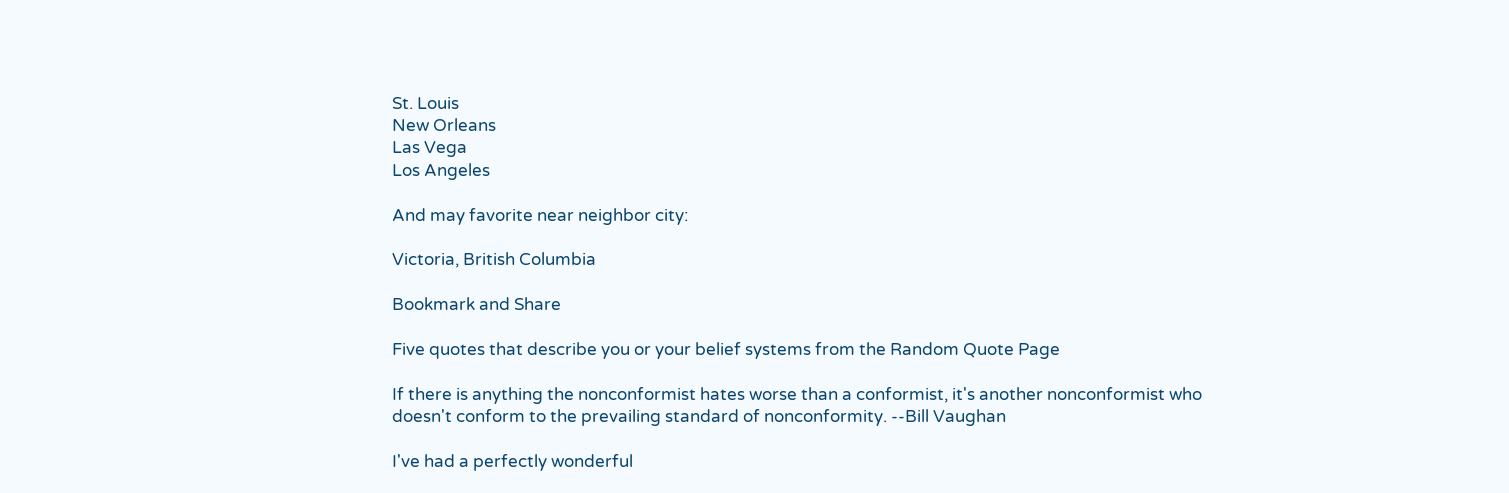St. Louis
New Orleans
Las Vega
Los Angeles

And may favorite near neighbor city:

Victoria, British Columbia

Bookmark and Share

Five quotes that describe you or your belief systems from the Random Quote Page

If there is anything the nonconformist hates worse than a conformist, it's another nonconformist who doesn't conform to the prevailing standard of nonconformity. --Bill Vaughan

I've had a perfectly wonderful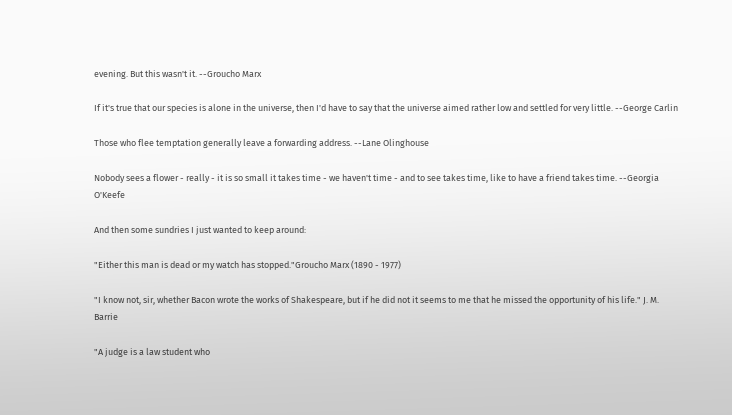evening. But this wasn't it. --Groucho Marx

If it's true that our species is alone in the universe, then I'd have to say that the universe aimed rather low and settled for very little. --George Carlin

Those who flee temptation generally leave a forwarding address. --Lane Olinghouse

Nobody sees a flower - really - it is so small it takes time - we haven't time - and to see takes time, like to have a friend takes time. --Georgia O'Keefe

And then some sundries I just wanted to keep around:

"Either this man is dead or my watch has stopped."Groucho Marx (1890 - 1977)

"I know not, sir, whether Bacon wrote the works of Shakespeare, but if he did not it seems to me that he missed the opportunity of his life." J. M. Barrie

"A judge is a law student who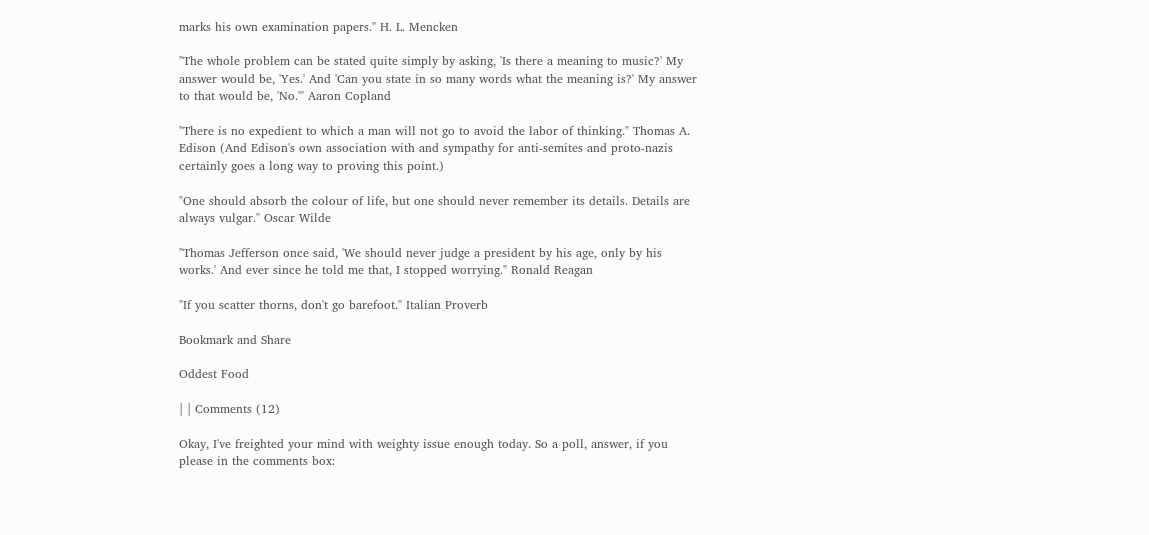marks his own examination papers." H. L. Mencken

"The whole problem can be stated quite simply by asking, 'Is there a meaning to music?' My answer would be, 'Yes.' And 'Can you state in so many words what the meaning is?' My answer to that would be, 'No.'" Aaron Copland

"There is no expedient to which a man will not go to avoid the labor of thinking." Thomas A. Edison (And Edison's own association with and sympathy for anti-semites and proto-nazis certainly goes a long way to proving this point.)

"One should absorb the colour of life, but one should never remember its details. Details are always vulgar." Oscar Wilde

"Thomas Jefferson once said, 'We should never judge a president by his age, only by his works.' And ever since he told me that, I stopped worrying." Ronald Reagan

"If you scatter thorns, don't go barefoot." Italian Proverb

Bookmark and Share

Oddest Food

| | Comments (12)

Okay, I've freighted your mind with weighty issue enough today. So a poll, answer, if you please in the comments box: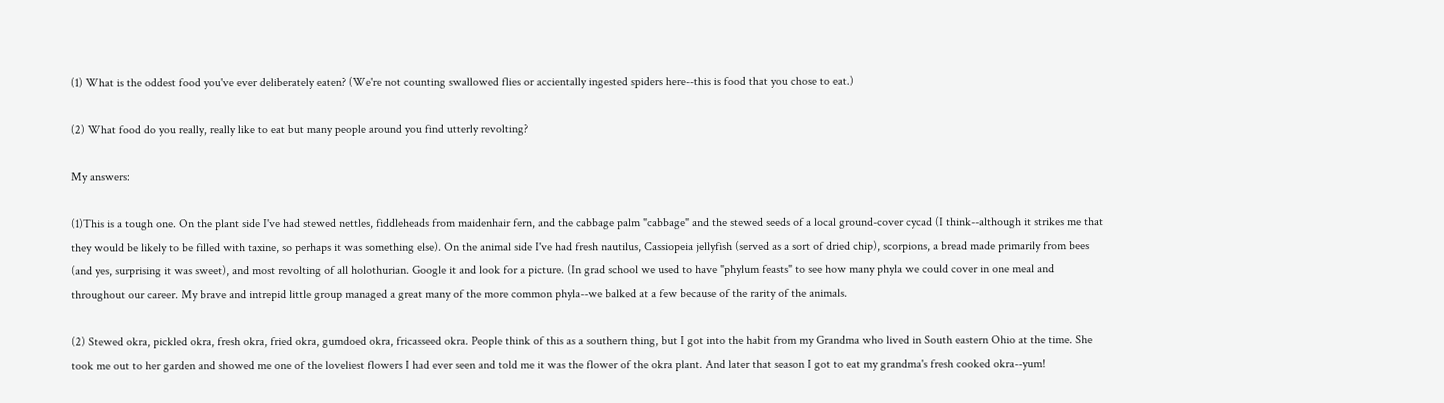(1) What is the oddest food you've ever deliberately eaten? (We're not counting swallowed flies or accientally ingested spiders here--this is food that you chose to eat.)

(2) What food do you really, really like to eat but many people around you find utterly revolting?

My answers:

(1)This is a tough one. On the plant side I've had stewed nettles, fiddleheads from maidenhair fern, and the cabbage palm "cabbage" and the stewed seeds of a local ground-cover cycad (I think--although it strikes me that they would be likely to be filled with taxine, so perhaps it was something else). On the animal side I've had fresh nautilus, Cassiopeia jellyfish (served as a sort of dried chip), scorpions, a bread made primarily from bees (and yes, surprising it was sweet), and most revolting of all holothurian. Google it and look for a picture. (In grad school we used to have "phylum feasts" to see how many phyla we could cover in one meal and throughout our career. My brave and intrepid little group managed a great many of the more common phyla--we balked at a few because of the rarity of the animals.

(2) Stewed okra, pickled okra, fresh okra, fried okra, gumdoed okra, fricasseed okra. People think of this as a southern thing, but I got into the habit from my Grandma who lived in South eastern Ohio at the time. She took me out to her garden and showed me one of the loveliest flowers I had ever seen and told me it was the flower of the okra plant. And later that season I got to eat my grandma's fresh cooked okra--yum!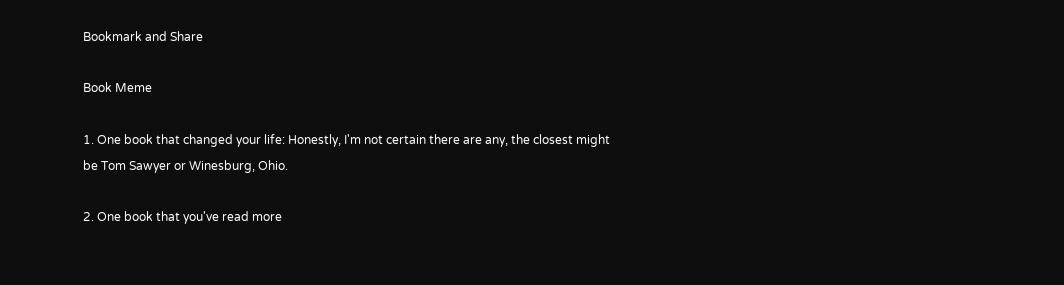Bookmark and Share

Book Meme

1. One book that changed your life: Honestly, I'm not certain there are any, the closest might be Tom Sawyer or Winesburg, Ohio.

2. One book that you've read more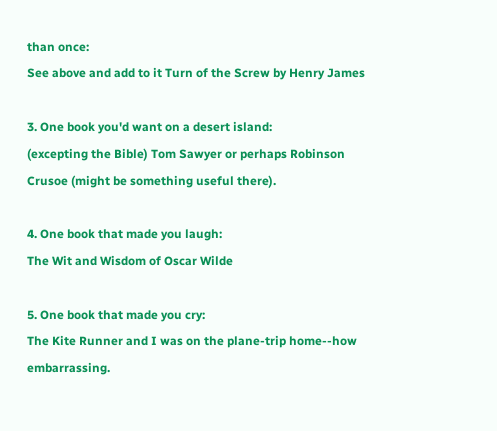than once:
See above and add to it Turn of the Screw by Henry James

3. One book you'd want on a desert island:
(excepting the Bible) Tom Sawyer or perhaps Robinson Crusoe (might be something useful there).

4. One book that made you laugh:
The Wit and Wisdom of Oscar Wilde

5. One book that made you cry:
The Kite Runner and I was on the plane-trip home--how embarrassing.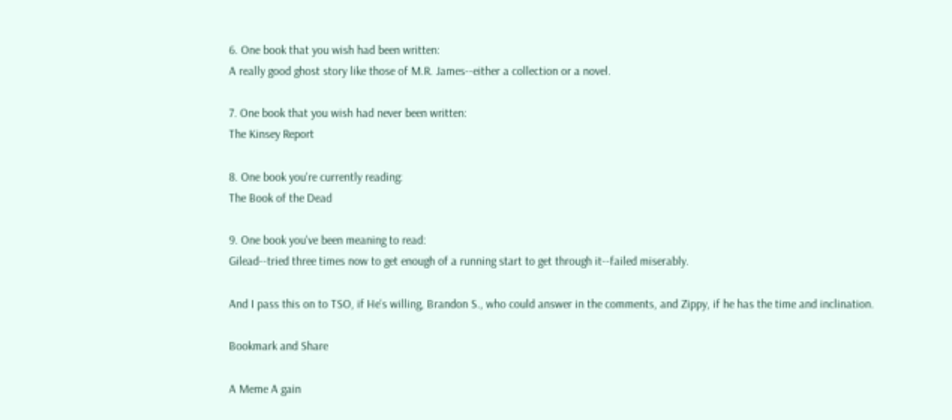6. One book that you wish had been written:
A really good ghost story like those of M.R. James--either a collection or a novel.

7. One book that you wish had never been written:
The Kinsey Report

8. One book you're currently reading:
The Book of the Dead

9. One book you've been meaning to read:
Gilead--tried three times now to get enough of a running start to get through it--failed miserably.

And I pass this on to TSO, if He's willing, Brandon S., who could answer in the comments, and Zippy, if he has the time and inclination.

Bookmark and Share

A Meme A gain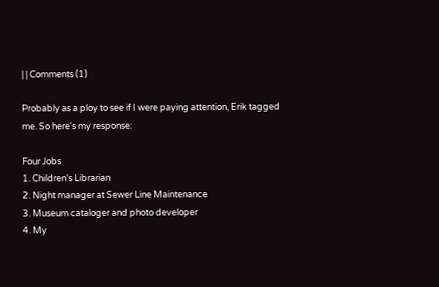| | Comments (1)

Probably as a ploy to see if I were paying attention, Erik tagged me. So here's my response:

Four Jobs
1. Children's Librarian
2. Night manager at Sewer Line Maintenance
3. Museum cataloger and photo developer
4. My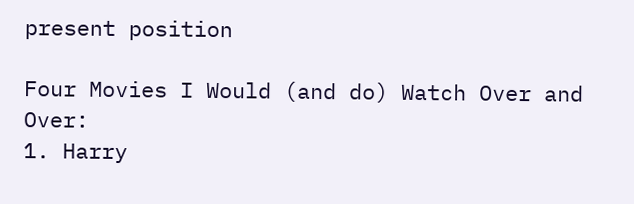present position

Four Movies I Would (and do) Watch Over and Over:
1. Harry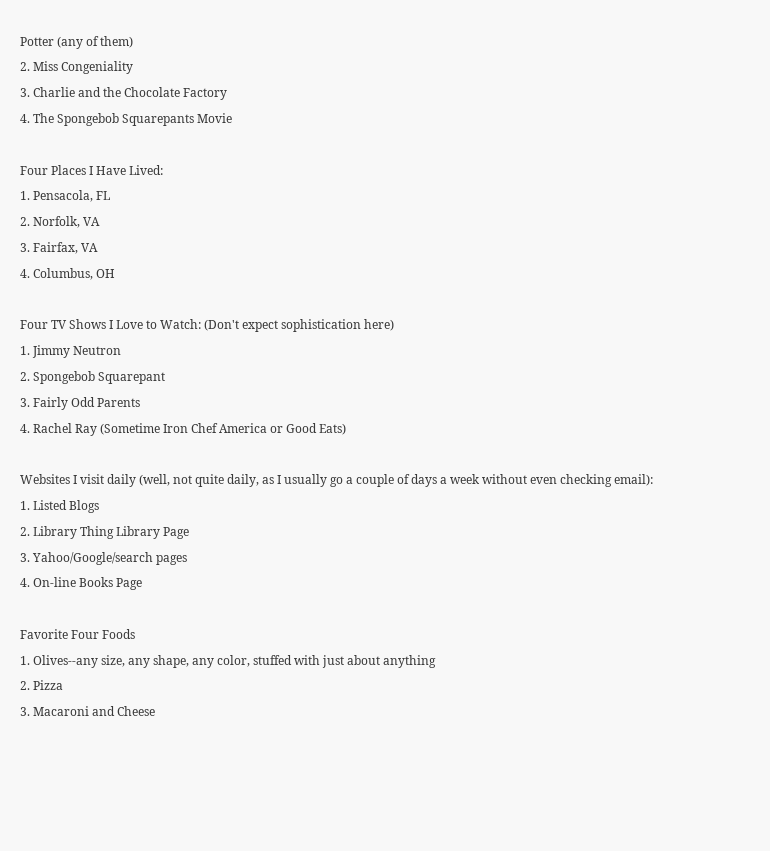Potter (any of them)
2. Miss Congeniality
3. Charlie and the Chocolate Factory
4. The Spongebob Squarepants Movie

Four Places I Have Lived:
1. Pensacola, FL
2. Norfolk, VA
3. Fairfax, VA
4. Columbus, OH

Four TV Shows I Love to Watch: (Don't expect sophistication here)
1. Jimmy Neutron
2. Spongebob Squarepant
3. Fairly Odd Parents
4. Rachel Ray (Sometime Iron Chef America or Good Eats)

Websites I visit daily (well, not quite daily, as I usually go a couple of days a week without even checking email):
1. Listed Blogs
2. Library Thing Library Page
3. Yahoo/Google/search pages
4. On-line Books Page

Favorite Four Foods
1. Olives--any size, any shape, any color, stuffed with just about anything
2. Pizza
3. Macaroni and Cheese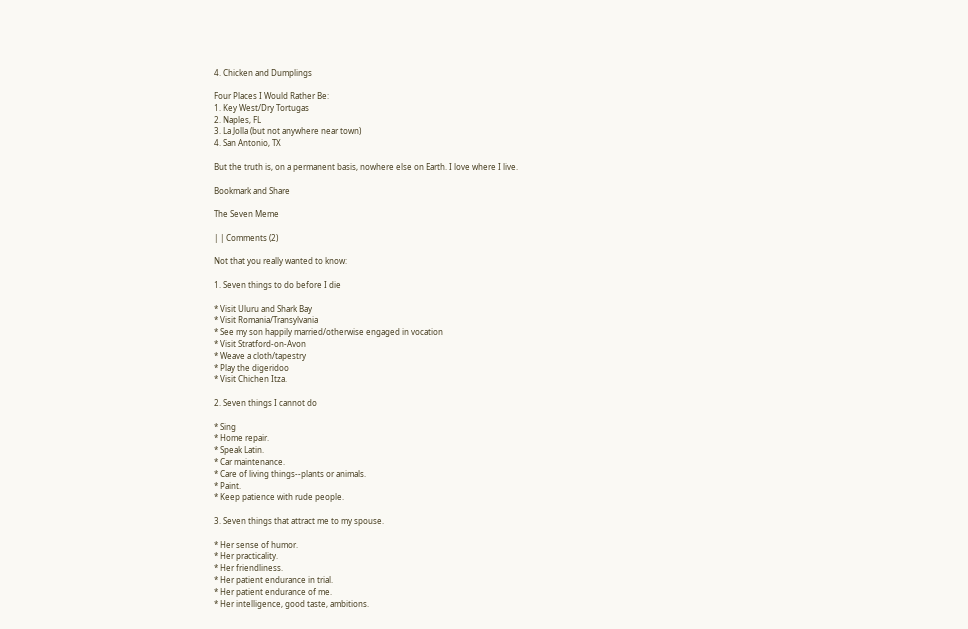4. Chicken and Dumplings

Four Places I Would Rather Be:
1. Key West/Dry Tortugas
2. Naples, FL
3. La Jolla (but not anywhere near town)
4. San Antonio, TX

But the truth is, on a permanent basis, nowhere else on Earth. I love where I live.

Bookmark and Share

The Seven Meme

| | Comments (2)

Not that you really wanted to know:

1. Seven things to do before I die

* Visit Uluru and Shark Bay
* Visit Romania/Transylvania
* See my son happily married/otherwise engaged in vocation
* Visit Stratford-on-Avon
* Weave a cloth/tapestry
* Play the digeridoo
* Visit Chichen Itza.

2. Seven things I cannot do

* Sing
* Home repair.
* Speak Latin.
* Car maintenance.
* Care of living things--plants or animals.
* Paint.
* Keep patience with rude people.

3. Seven things that attract me to my spouse.

* Her sense of humor.
* Her practicality.
* Her friendliness.
* Her patient endurance in trial.
* Her patient endurance of me.
* Her intelligence, good taste, ambitions.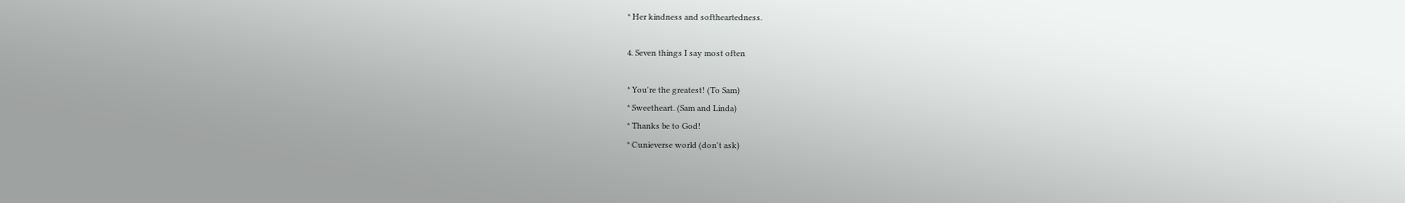* Her kindness and softheartedness.

4. Seven things I say most often

* You're the greatest! (To Sam)
* Sweetheart. (Sam and Linda)
* Thanks be to God!
* Cunieverse world (don't ask)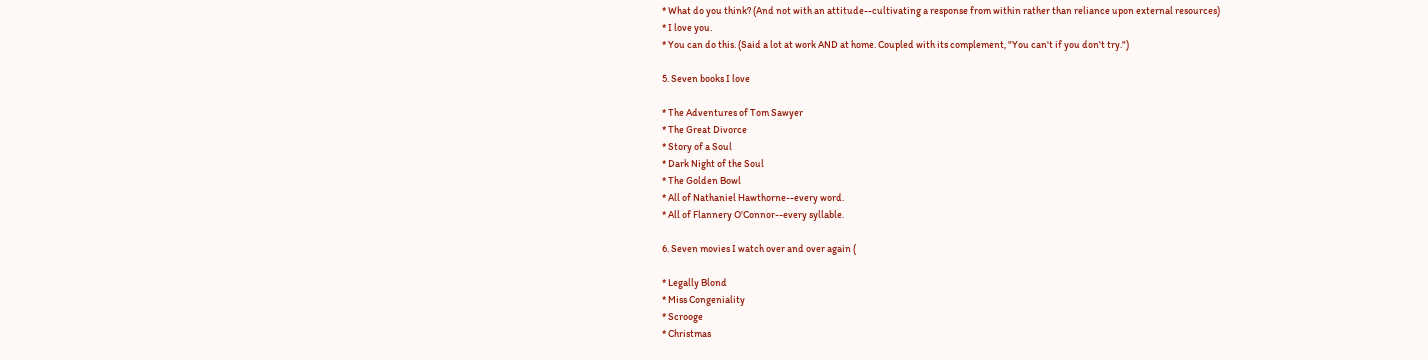* What do you think? (And not with an attitude--cultivating a response from within rather than reliance upon external resources)
* I love you.
* You can do this. (Said a lot at work AND at home. Coupled with its complement, "You can't if you don't try.")

5. Seven books I love

* The Adventures of Tom Sawyer
* The Great Divorce
* Story of a Soul
* Dark Night of the Soul
* The Golden Bowl
* All of Nathaniel Hawthorne--every word.
* All of Flannery O'Connor--every syllable.

6. Seven movies I watch over and over again (

* Legally Blond
* Miss Congeniality
* Scrooge
* Christmas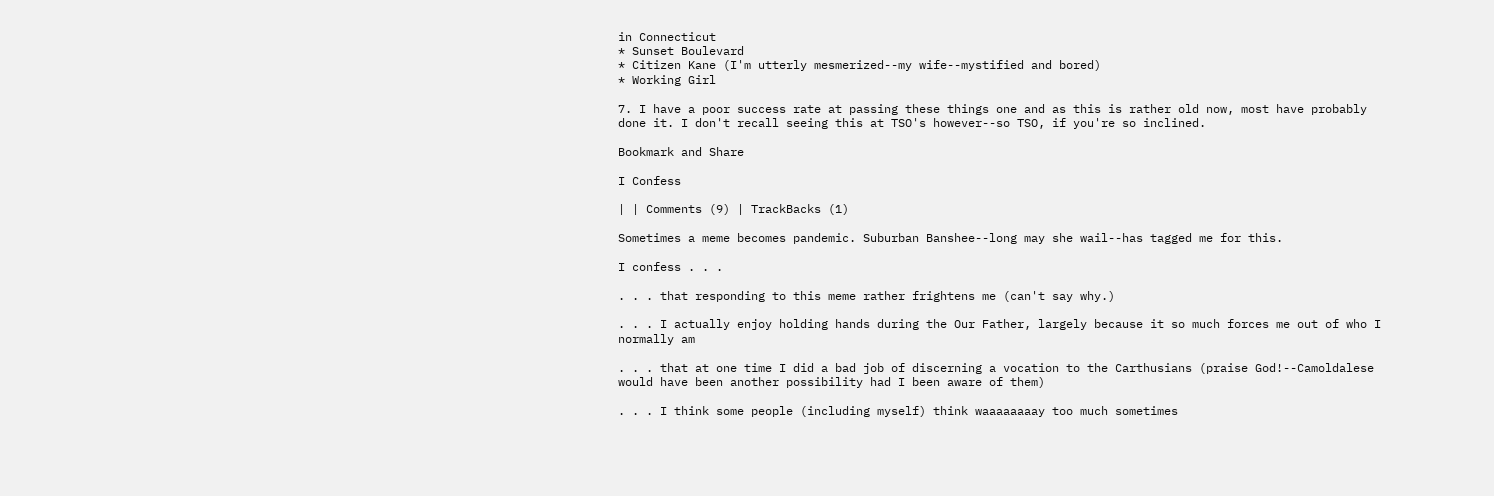in Connecticut
* Sunset Boulevard
* Citizen Kane (I'm utterly mesmerized--my wife--mystified and bored)
* Working Girl

7. I have a poor success rate at passing these things one and as this is rather old now, most have probably done it. I don't recall seeing this at TSO's however--so TSO, if you're so inclined.

Bookmark and Share

I Confess

| | Comments (9) | TrackBacks (1)

Sometimes a meme becomes pandemic. Suburban Banshee--long may she wail--has tagged me for this.

I confess . . .

. . . that responding to this meme rather frightens me (can't say why.)

. . . I actually enjoy holding hands during the Our Father, largely because it so much forces me out of who I normally am

. . . that at one time I did a bad job of discerning a vocation to the Carthusians (praise God!--Camoldalese would have been another possibility had I been aware of them)

. . . I think some people (including myself) think waaaaaaaay too much sometimes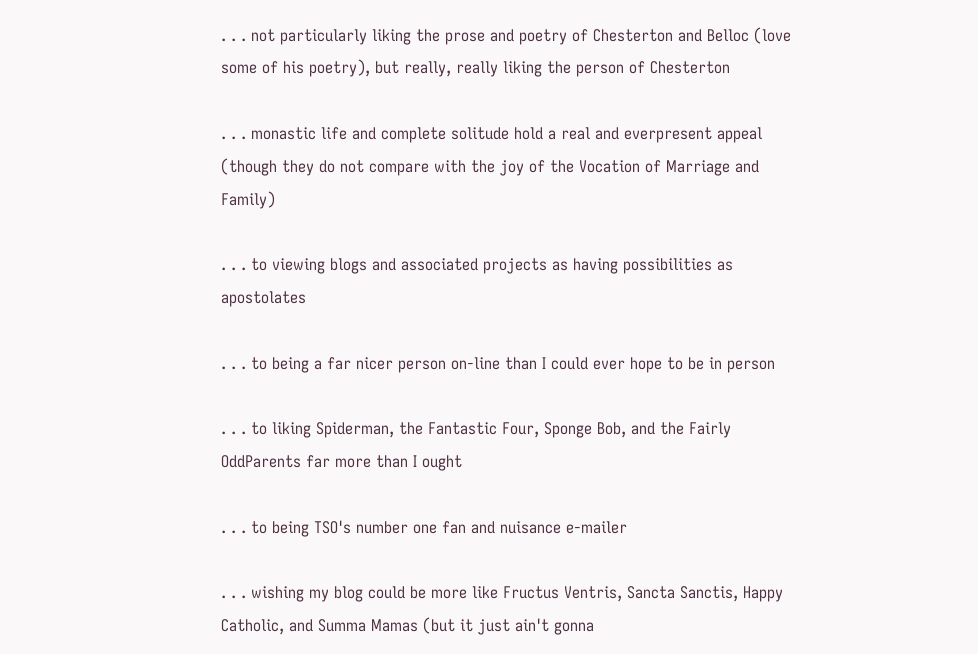. . . not particularly liking the prose and poetry of Chesterton and Belloc (love some of his poetry), but really, really liking the person of Chesterton

. . . monastic life and complete solitude hold a real and everpresent appeal (though they do not compare with the joy of the Vocation of Marriage and Family)

. . . to viewing blogs and associated projects as having possibilities as apostolates

. . . to being a far nicer person on-line than I could ever hope to be in person

. . . to liking Spiderman, the Fantastic Four, Sponge Bob, and the Fairly OddParents far more than I ought

. . . to being TSO's number one fan and nuisance e-mailer

. . . wishing my blog could be more like Fructus Ventris, Sancta Sanctis, Happy Catholic, and Summa Mamas (but it just ain't gonna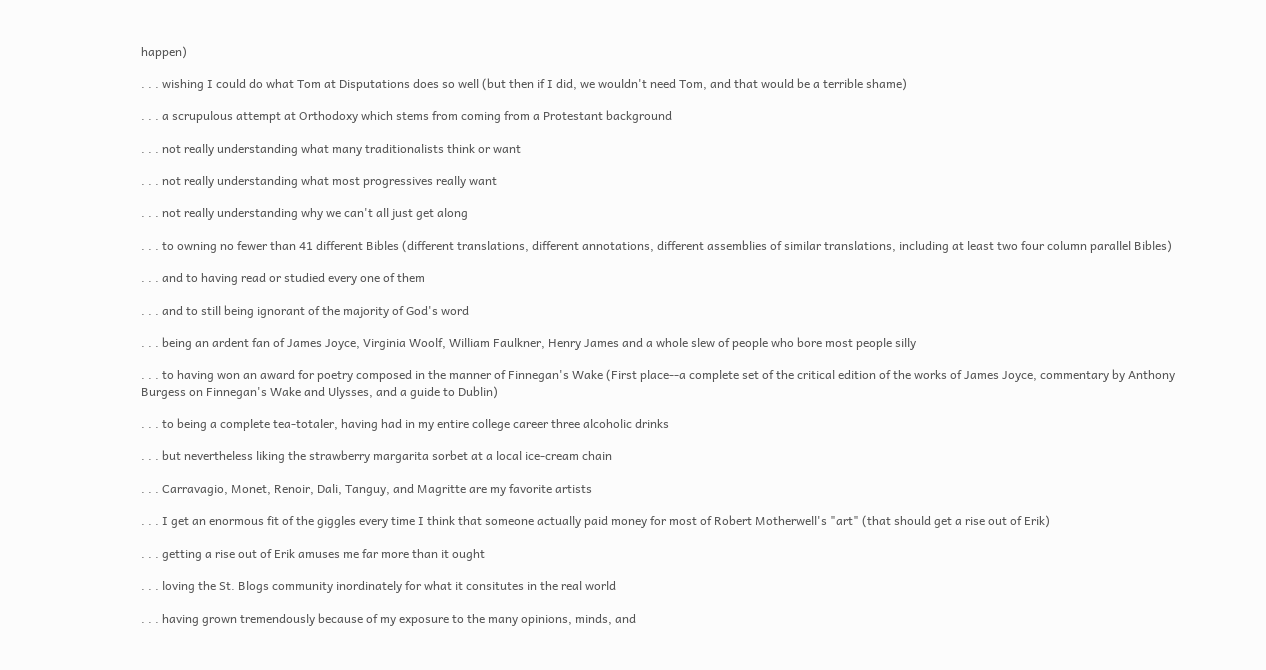happen)

. . . wishing I could do what Tom at Disputations does so well (but then if I did, we wouldn't need Tom, and that would be a terrible shame)

. . . a scrupulous attempt at Orthodoxy which stems from coming from a Protestant background

. . . not really understanding what many traditionalists think or want

. . . not really understanding what most progressives really want

. . . not really understanding why we can't all just get along

. . . to owning no fewer than 41 different Bibles (different translations, different annotations, different assemblies of similar translations, including at least two four column parallel Bibles)

. . . and to having read or studied every one of them

. . . and to still being ignorant of the majority of God's word

. . . being an ardent fan of James Joyce, Virginia Woolf, William Faulkner, Henry James and a whole slew of people who bore most people silly

. . . to having won an award for poetry composed in the manner of Finnegan's Wake (First place--a complete set of the critical edition of the works of James Joyce, commentary by Anthony Burgess on Finnegan's Wake and Ulysses, and a guide to Dublin)

. . . to being a complete tea-totaler, having had in my entire college career three alcoholic drinks

. . . but nevertheless liking the strawberry margarita sorbet at a local ice-cream chain

. . . Carravagio, Monet, Renoir, Dali, Tanguy, and Magritte are my favorite artists

. . . I get an enormous fit of the giggles every time I think that someone actually paid money for most of Robert Motherwell's "art" (that should get a rise out of Erik)

. . . getting a rise out of Erik amuses me far more than it ought

. . . loving the St. Blogs community inordinately for what it consitutes in the real world

. . . having grown tremendously because of my exposure to the many opinions, minds, and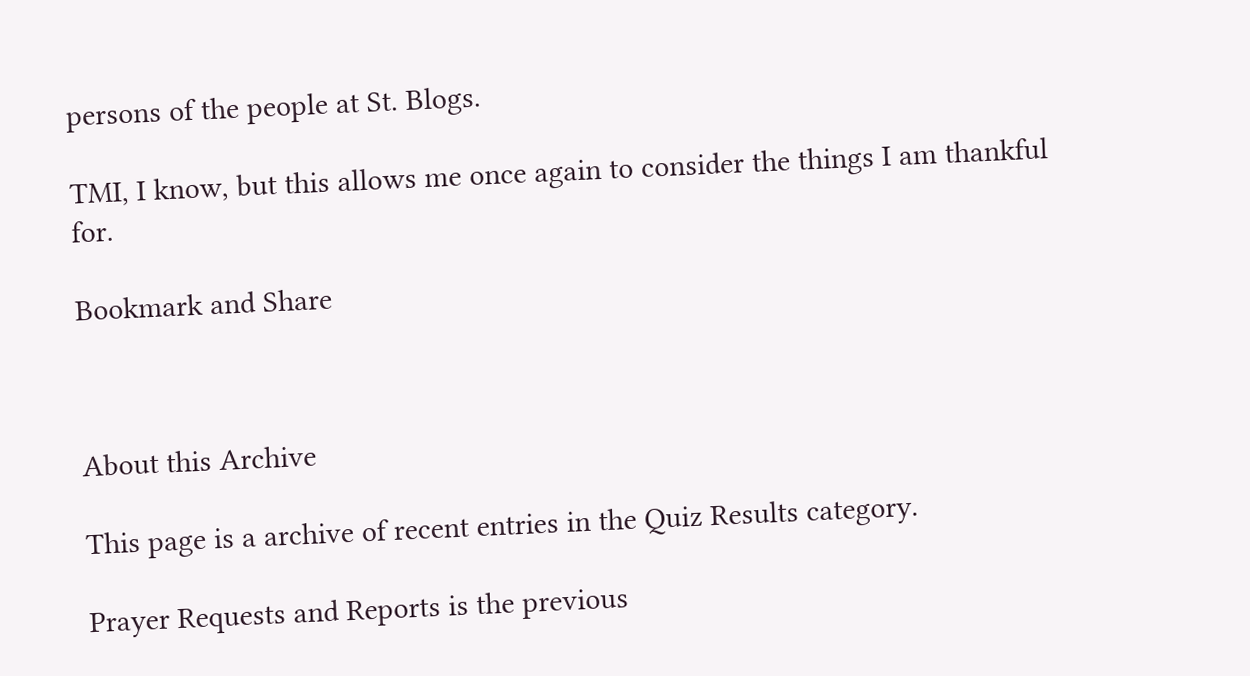persons of the people at St. Blogs.

TMI, I know, but this allows me once again to consider the things I am thankful for.

Bookmark and Share



About this Archive

This page is a archive of recent entries in the Quiz Results category.

Prayer Requests and Reports is the previous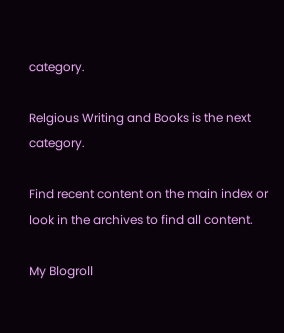category.

Relgious Writing and Books is the next category.

Find recent content on the main index or look in the archives to find all content.

My Blogroll